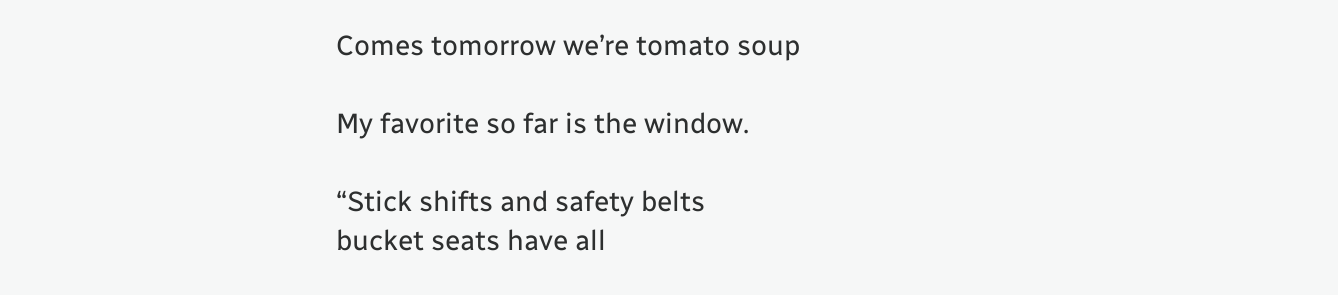Comes tomorrow we’re tomato soup

My favorite so far is the window.

“Stick shifts and safety belts
bucket seats have all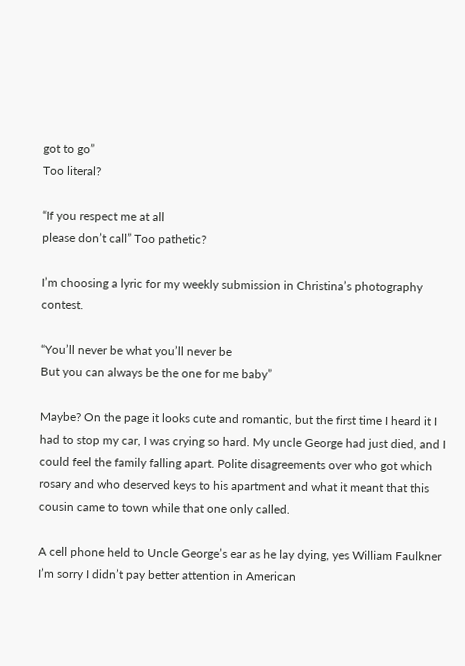got to go”
Too literal?

“If you respect me at all
please don’t call” Too pathetic?

I’m choosing a lyric for my weekly submission in Christina’s photography contest.

“You’ll never be what you’ll never be
But you can always be the one for me baby”

Maybe? On the page it looks cute and romantic, but the first time I heard it I had to stop my car, I was crying so hard. My uncle George had just died, and I could feel the family falling apart. Polite disagreements over who got which rosary and who deserved keys to his apartment and what it meant that this cousin came to town while that one only called.

A cell phone held to Uncle George’s ear as he lay dying, yes William Faulkner I’m sorry I didn’t pay better attention in American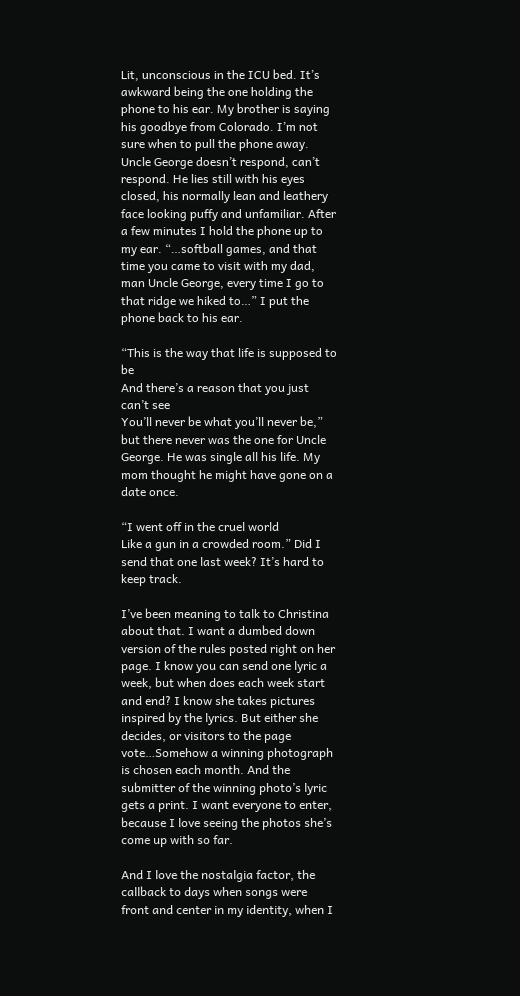Lit, unconscious in the ICU bed. It’s awkward being the one holding the phone to his ear. My brother is saying his goodbye from Colorado. I’m not sure when to pull the phone away. Uncle George doesn’t respond, can’t respond. He lies still with his eyes closed, his normally lean and leathery face looking puffy and unfamiliar. After a few minutes I hold the phone up to my ear. “…softball games, and that time you came to visit with my dad, man Uncle George, every time I go to that ridge we hiked to…” I put the phone back to his ear.

“This is the way that life is supposed to be
And there’s a reason that you just can’t see
You’ll never be what you’ll never be,” but there never was the one for Uncle George. He was single all his life. My mom thought he might have gone on a date once.

“I went off in the cruel world
Like a gun in a crowded room.” Did I send that one last week? It’s hard to keep track.

I’ve been meaning to talk to Christina about that. I want a dumbed down version of the rules posted right on her page. I know you can send one lyric a week, but when does each week start and end? I know she takes pictures inspired by the lyrics. But either she decides, or visitors to the page vote…Somehow a winning photograph is chosen each month. And the submitter of the winning photo’s lyric gets a print. I want everyone to enter, because I love seeing the photos she’s come up with so far.

And I love the nostalgia factor, the callback to days when songs were front and center in my identity, when I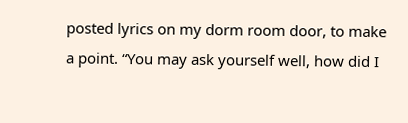posted lyrics on my dorm room door, to make a point. “You may ask yourself well, how did I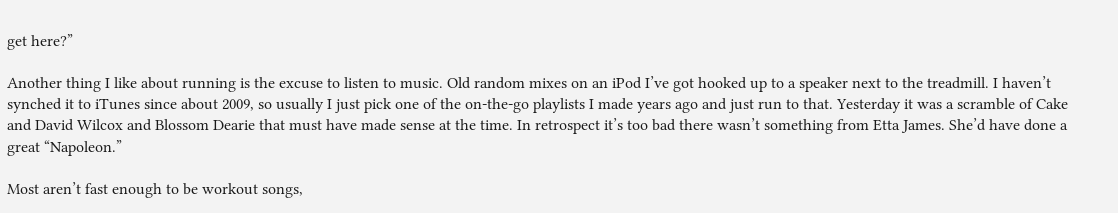get here?”

Another thing I like about running is the excuse to listen to music. Old random mixes on an iPod I’ve got hooked up to a speaker next to the treadmill. I haven’t synched it to iTunes since about 2009, so usually I just pick one of the on-the-go playlists I made years ago and just run to that. Yesterday it was a scramble of Cake and David Wilcox and Blossom Dearie that must have made sense at the time. In retrospect it’s too bad there wasn’t something from Etta James. She’d have done a great “Napoleon.”

Most aren’t fast enough to be workout songs,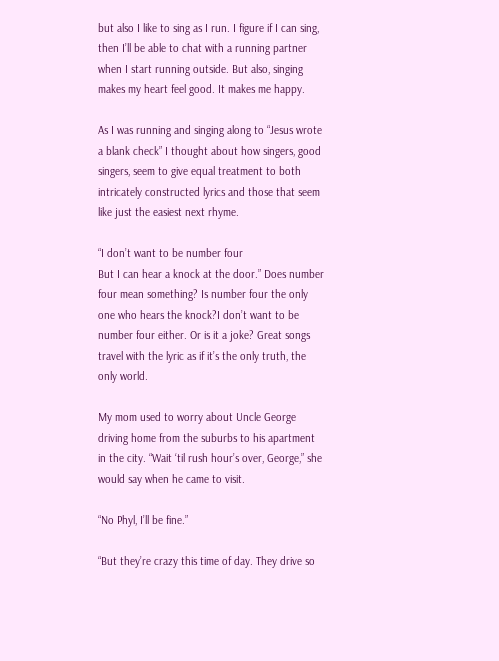but also I like to sing as I run. I figure if I can sing, then I’ll be able to chat with a running partner when I start running outside. But also, singing makes my heart feel good. It makes me happy.

As I was running and singing along to “Jesus wrote a blank check” I thought about how singers, good singers, seem to give equal treatment to both intricately constructed lyrics and those that seem like just the easiest next rhyme.

“I don’t want to be number four
But I can hear a knock at the door.” Does number four mean something? Is number four the only one who hears the knock?I don’t want to be number four either. Or is it a joke? Great songs travel with the lyric as if it’s the only truth, the only world.

My mom used to worry about Uncle George driving home from the suburbs to his apartment in the city. “Wait ‘til rush hour’s over, George,” she would say when he came to visit.

“No Phyl, I’ll be fine.”

“But they’re crazy this time of day. They drive so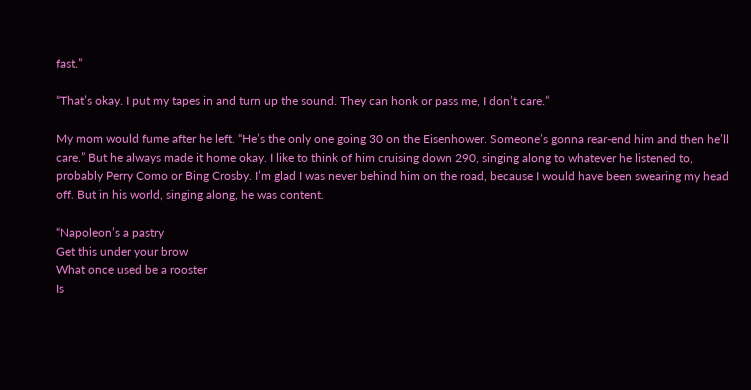fast.”

“That’s okay. I put my tapes in and turn up the sound. They can honk or pass me, I don’t care.”

My mom would fume after he left. “He’s the only one going 30 on the Eisenhower. Someone’s gonna rear-end him and then he’ll care.” But he always made it home okay. I like to think of him cruising down 290, singing along to whatever he listened to, probably Perry Como or Bing Crosby. I’m glad I was never behind him on the road, because I would have been swearing my head off. But in his world, singing along, he was content.

“Napoleon’s a pastry
Get this under your brow
What once used be a rooster
Is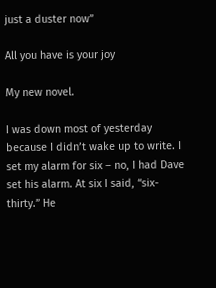just a duster now”

All you have is your joy

My new novel.

I was down most of yesterday because I didn’t wake up to write. I set my alarm for six – no, I had Dave set his alarm. At six I said, “six-thirty.” He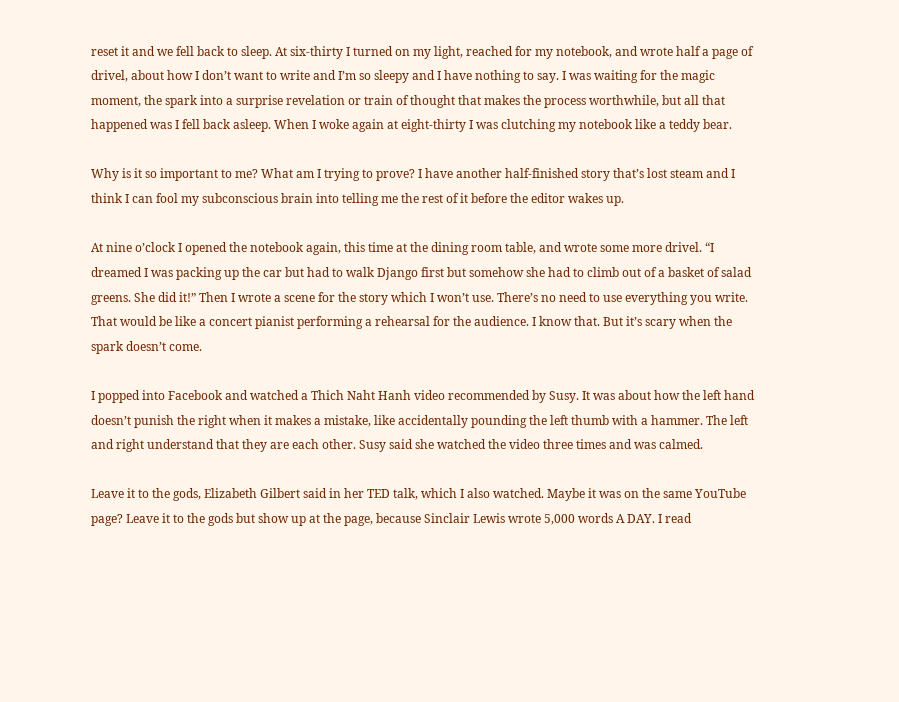reset it and we fell back to sleep. At six-thirty I turned on my light, reached for my notebook, and wrote half a page of drivel, about how I don’t want to write and I’m so sleepy and I have nothing to say. I was waiting for the magic moment, the spark into a surprise revelation or train of thought that makes the process worthwhile, but all that happened was I fell back asleep. When I woke again at eight-thirty I was clutching my notebook like a teddy bear.

Why is it so important to me? What am I trying to prove? I have another half-finished story that’s lost steam and I think I can fool my subconscious brain into telling me the rest of it before the editor wakes up.

At nine o’clock I opened the notebook again, this time at the dining room table, and wrote some more drivel. “I dreamed I was packing up the car but had to walk Django first but somehow she had to climb out of a basket of salad greens. She did it!” Then I wrote a scene for the story which I won’t use. There’s no need to use everything you write. That would be like a concert pianist performing a rehearsal for the audience. I know that. But it’s scary when the spark doesn’t come.

I popped into Facebook and watched a Thich Naht Hanh video recommended by Susy. It was about how the left hand doesn’t punish the right when it makes a mistake, like accidentally pounding the left thumb with a hammer. The left and right understand that they are each other. Susy said she watched the video three times and was calmed.

Leave it to the gods, Elizabeth Gilbert said in her TED talk, which I also watched. Maybe it was on the same YouTube page? Leave it to the gods but show up at the page, because Sinclair Lewis wrote 5,000 words A DAY. I read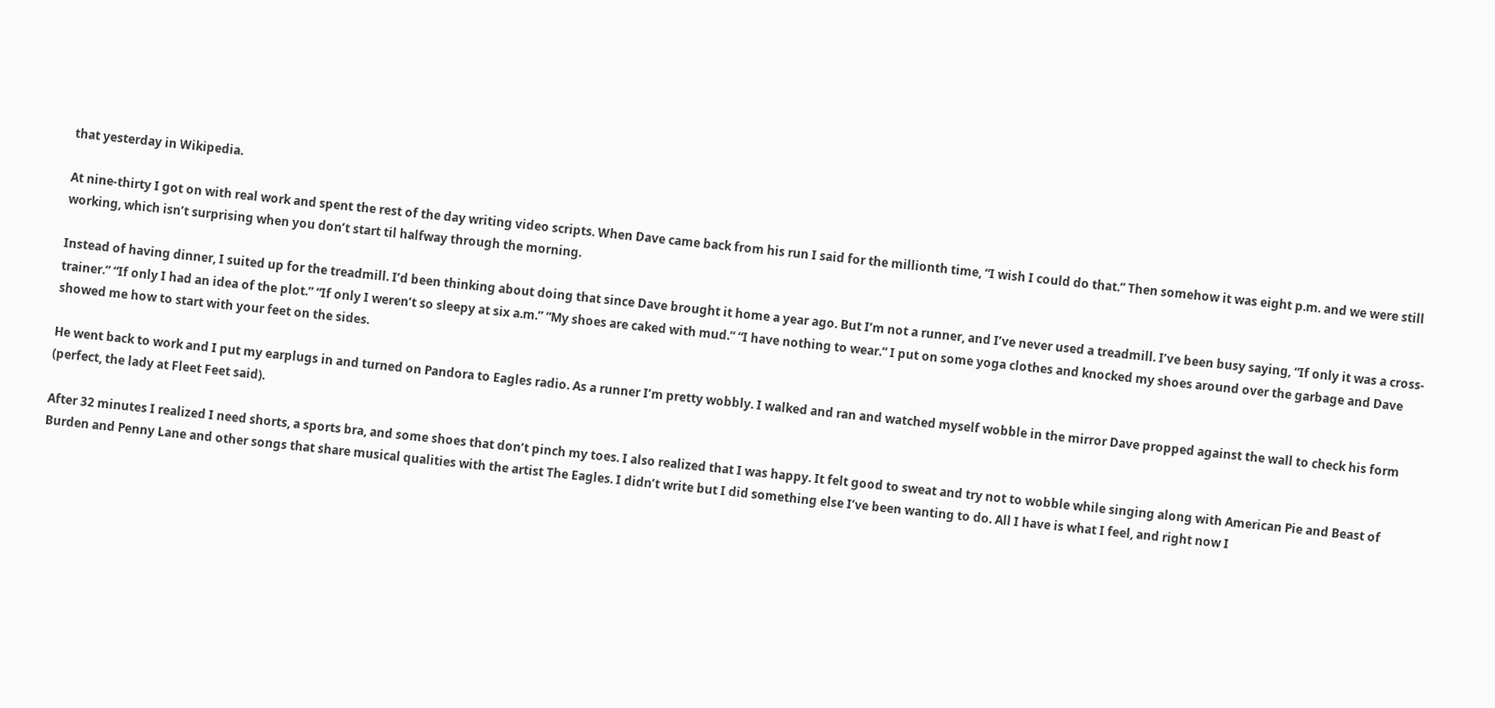that yesterday in Wikipedia.

At nine-thirty I got on with real work and spent the rest of the day writing video scripts. When Dave came back from his run I said for the millionth time, “I wish I could do that.” Then somehow it was eight p.m. and we were still working, which isn’t surprising when you don’t start til halfway through the morning.

Instead of having dinner, I suited up for the treadmill. I’d been thinking about doing that since Dave brought it home a year ago. But I’m not a runner, and I’ve never used a treadmill. I’ve been busy saying, “If only it was a cross-trainer.” “If only I had an idea of the plot.” “If only I weren’t so sleepy at six a.m.” “My shoes are caked with mud.” “I have nothing to wear.” I put on some yoga clothes and knocked my shoes around over the garbage and Dave showed me how to start with your feet on the sides.

He went back to work and I put my earplugs in and turned on Pandora to Eagles radio. As a runner I’m pretty wobbly. I walked and ran and watched myself wobble in the mirror Dave propped against the wall to check his form (perfect, the lady at Fleet Feet said).

After 32 minutes I realized I need shorts, a sports bra, and some shoes that don’t pinch my toes. I also realized that I was happy. It felt good to sweat and try not to wobble while singing along with American Pie and Beast of Burden and Penny Lane and other songs that share musical qualities with the artist The Eagles. I didn’t write but I did something else I’ve been wanting to do. All I have is what I feel, and right now I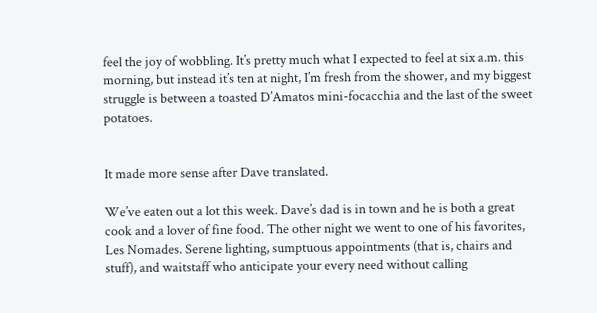feel the joy of wobbling. It’s pretty much what I expected to feel at six a.m. this morning, but instead it’s ten at night, I’m fresh from the shower, and my biggest struggle is between a toasted D’Amatos mini-focacchia and the last of the sweet potatoes.


It made more sense after Dave translated.

We’ve eaten out a lot this week. Dave’s dad is in town and he is both a great cook and a lover of fine food. The other night we went to one of his favorites, Les Nomades. Serene lighting, sumptuous appointments (that is, chairs and stuff), and waitstaff who anticipate your every need without calling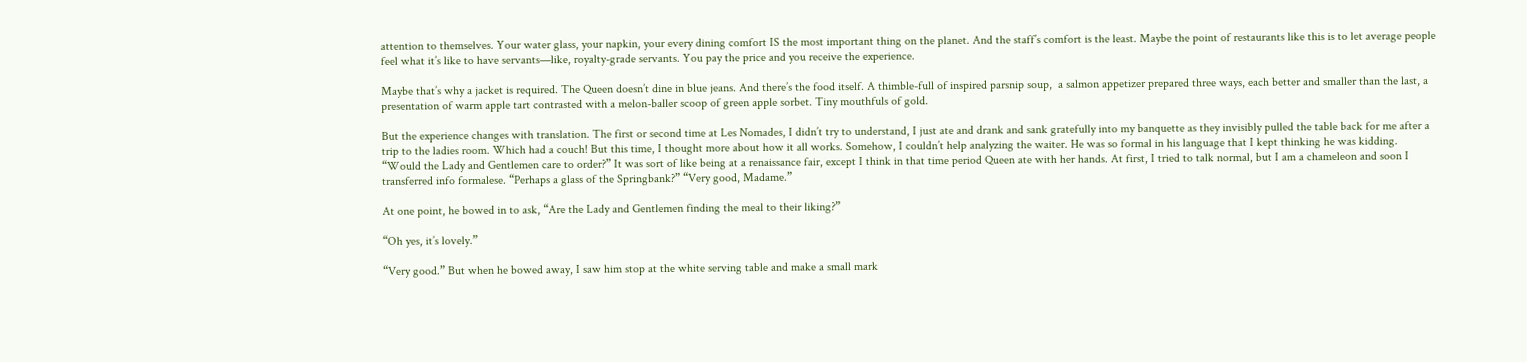attention to themselves. Your water glass, your napkin, your every dining comfort IS the most important thing on the planet. And the staff’s comfort is the least. Maybe the point of restaurants like this is to let average people feel what it’s like to have servants—like, royalty-grade servants. You pay the price and you receive the experience.

Maybe that’s why a jacket is required. The Queen doesn’t dine in blue jeans. And there’s the food itself. A thimble-full of inspired parsnip soup,  a salmon appetizer prepared three ways, each better and smaller than the last, a presentation of warm apple tart contrasted with a melon-baller scoop of green apple sorbet. Tiny mouthfuls of gold.

But the experience changes with translation. The first or second time at Les Nomades, I didn’t try to understand, I just ate and drank and sank gratefully into my banquette as they invisibly pulled the table back for me after a trip to the ladies room. Which had a couch! But this time, I thought more about how it all works. Somehow, I couldn’t help analyzing the waiter. He was so formal in his language that I kept thinking he was kidding. “Would the Lady and Gentlemen care to order?” It was sort of like being at a renaissance fair, except I think in that time period Queen ate with her hands. At first, I tried to talk normal, but I am a chameleon and soon I transferred info formalese. “Perhaps a glass of the Springbank?” “Very good, Madame.”

At one point, he bowed in to ask, “Are the Lady and Gentlemen finding the meal to their liking?”

“Oh yes, it’s lovely.”

“Very good.” But when he bowed away, I saw him stop at the white serving table and make a small mark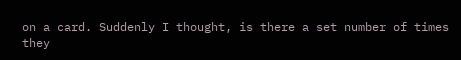on a card. Suddenly I thought, is there a set number of times they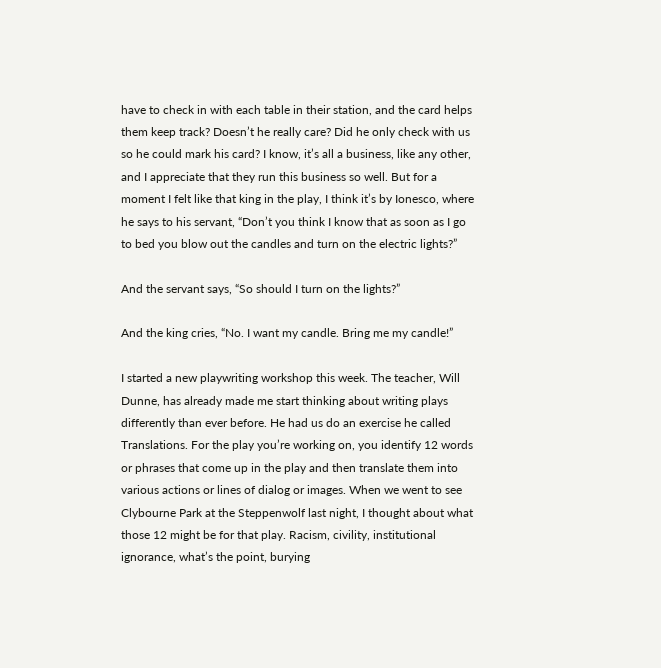have to check in with each table in their station, and the card helps them keep track? Doesn’t he really care? Did he only check with us so he could mark his card? I know, it’s all a business, like any other, and I appreciate that they run this business so well. But for a moment I felt like that king in the play, I think it’s by Ionesco, where he says to his servant, “Don’t you think I know that as soon as I go to bed you blow out the candles and turn on the electric lights?”

And the servant says, “So should I turn on the lights?”

And the king cries, “No. I want my candle. Bring me my candle!”

I started a new playwriting workshop this week. The teacher, Will Dunne, has already made me start thinking about writing plays differently than ever before. He had us do an exercise he called Translations. For the play you’re working on, you identify 12 words or phrases that come up in the play and then translate them into various actions or lines of dialog or images. When we went to see Clybourne Park at the Steppenwolf last night, I thought about what those 12 might be for that play. Racism, civility, institutional ignorance, what’s the point, burying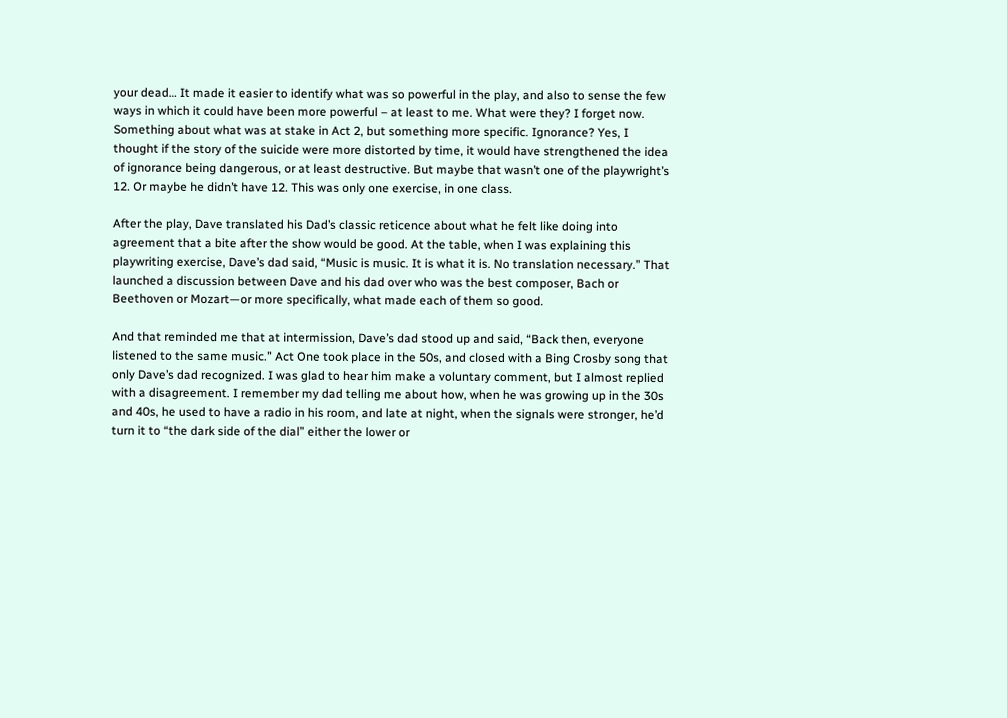your dead… It made it easier to identify what was so powerful in the play, and also to sense the few ways in which it could have been more powerful – at least to me. What were they? I forget now. Something about what was at stake in Act 2, but something more specific. Ignorance? Yes, I thought if the story of the suicide were more distorted by time, it would have strengthened the idea of ignorance being dangerous, or at least destructive. But maybe that wasn’t one of the playwright’s 12. Or maybe he didn’t have 12. This was only one exercise, in one class.

After the play, Dave translated his Dad’s classic reticence about what he felt like doing into agreement that a bite after the show would be good. At the table, when I was explaining this playwriting exercise, Dave’s dad said, “Music is music. It is what it is. No translation necessary.” That launched a discussion between Dave and his dad over who was the best composer, Bach or Beethoven or Mozart—or more specifically, what made each of them so good.

And that reminded me that at intermission, Dave’s dad stood up and said, “Back then, everyone listened to the same music.” Act One took place in the 50s, and closed with a Bing Crosby song that only Dave’s dad recognized. I was glad to hear him make a voluntary comment, but I almost replied with a disagreement. I remember my dad telling me about how, when he was growing up in the 30s and 40s, he used to have a radio in his room, and late at night, when the signals were stronger, he’d turn it to “the dark side of the dial” either the lower or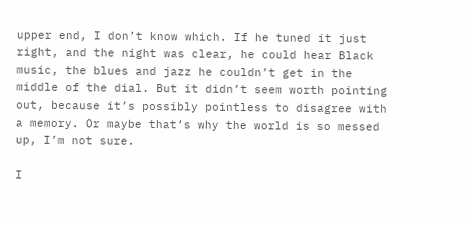upper end, I don’t know which. If he tuned it just right, and the night was clear, he could hear Black music, the blues and jazz he couldn’t get in the middle of the dial. But it didn’t seem worth pointing out, because it’s possibly pointless to disagree with a memory. Or maybe that’s why the world is so messed up, I’m not sure.

I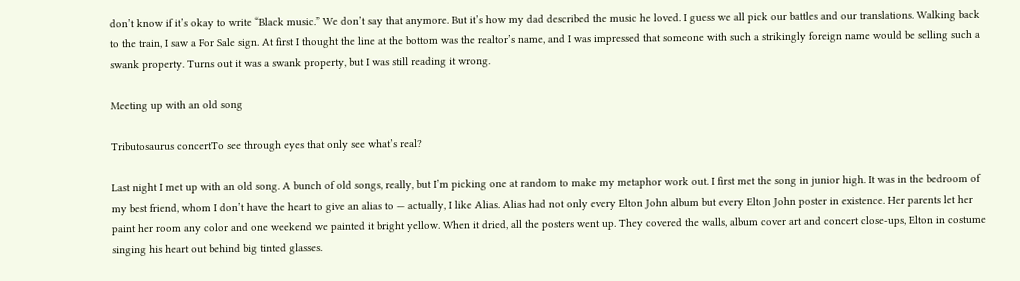don’t know if it’s okay to write “Black music.” We don’t say that anymore. But it’s how my dad described the music he loved. I guess we all pick our battles and our translations. Walking back to the train, I saw a For Sale sign. At first I thought the line at the bottom was the realtor’s name, and I was impressed that someone with such a strikingly foreign name would be selling such a swank property. Turns out it was a swank property, but I was still reading it wrong.

Meeting up with an old song

Tributosaurus concertTo see through eyes that only see what’s real?

Last night I met up with an old song. A bunch of old songs, really, but I’m picking one at random to make my metaphor work out. I first met the song in junior high. It was in the bedroom of my best friend, whom I don’t have the heart to give an alias to — actually, I like Alias. Alias had not only every Elton John album but every Elton John poster in existence. Her parents let her paint her room any color and one weekend we painted it bright yellow. When it dried, all the posters went up. They covered the walls, album cover art and concert close-ups, Elton in costume singing his heart out behind big tinted glasses.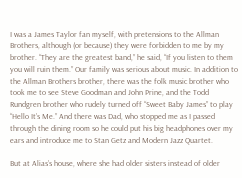I was a James Taylor fan myself, with pretensions to the Allman Brothers, although (or because) they were forbidden to me by my brother. “They are the greatest band,” he said, “If you listen to them you will ruin them.” Our family was serious about music. In addition to the Allman Brothers brother, there was the folk music brother who took me to see Steve Goodman and John Prine, and the Todd Rundgren brother who rudely turned off “Sweet Baby James” to play “Hello It’s Me.” And there was Dad, who stopped me as I passed through the dining room so he could put his big headphones over my ears and introduce me to Stan Getz and Modern Jazz Quartet.

But at Alias’s house, where she had older sisters instead of older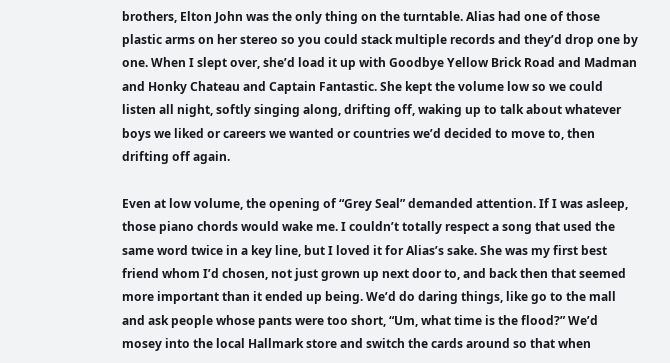brothers, Elton John was the only thing on the turntable. Alias had one of those plastic arms on her stereo so you could stack multiple records and they’d drop one by one. When I slept over, she’d load it up with Goodbye Yellow Brick Road and Madman and Honky Chateau and Captain Fantastic. She kept the volume low so we could listen all night, softly singing along, drifting off, waking up to talk about whatever boys we liked or careers we wanted or countries we’d decided to move to, then drifting off again.

Even at low volume, the opening of “Grey Seal” demanded attention. If I was asleep, those piano chords would wake me. I couldn’t totally respect a song that used the same word twice in a key line, but I loved it for Alias’s sake. She was my first best friend whom I’d chosen, not just grown up next door to, and back then that seemed more important than it ended up being. We’d do daring things, like go to the mall and ask people whose pants were too short, “Um, what time is the flood?” We’d mosey into the local Hallmark store and switch the cards around so that when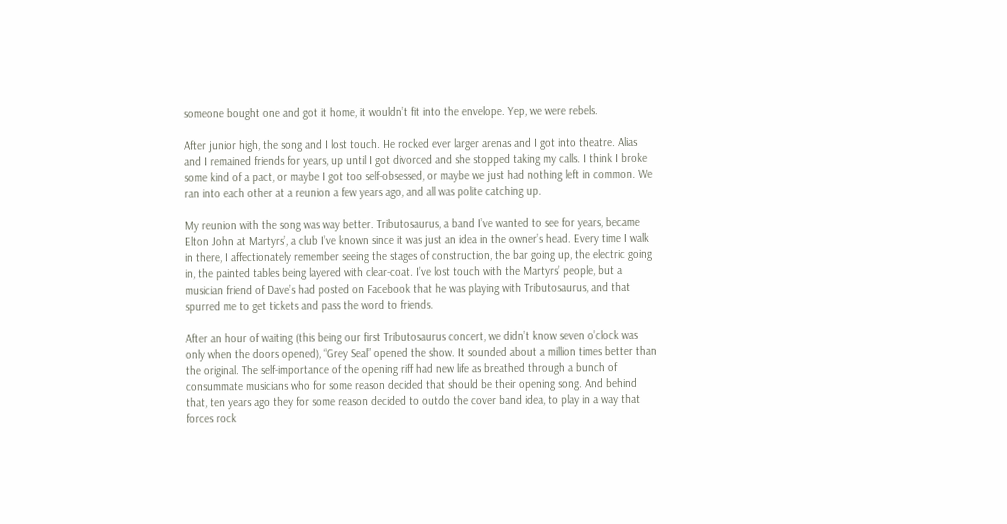someone bought one and got it home, it wouldn’t fit into the envelope. Yep, we were rebels.

After junior high, the song and I lost touch. He rocked ever larger arenas and I got into theatre. Alias and I remained friends for years, up until I got divorced and she stopped taking my calls. I think I broke some kind of a pact, or maybe I got too self-obsessed, or maybe we just had nothing left in common. We ran into each other at a reunion a few years ago, and all was polite catching up.

My reunion with the song was way better. Tributosaurus, a band I’ve wanted to see for years, became Elton John at Martyrs’, a club I’ve known since it was just an idea in the owner’s head. Every time I walk in there, I affectionately remember seeing the stages of construction, the bar going up, the electric going in, the painted tables being layered with clear-coat. I’ve lost touch with the Martyrs’ people, but a musician friend of Dave’s had posted on Facebook that he was playing with Tributosaurus, and that spurred me to get tickets and pass the word to friends.

After an hour of waiting (this being our first Tributosaurus concert, we didn’t know seven o’clock was only when the doors opened), “Grey Seal” opened the show. It sounded about a million times better than the original. The self-importance of the opening riff had new life as breathed through a bunch of consummate musicians who for some reason decided that should be their opening song. And behind that, ten years ago they for some reason decided to outdo the cover band idea, to play in a way that forces rock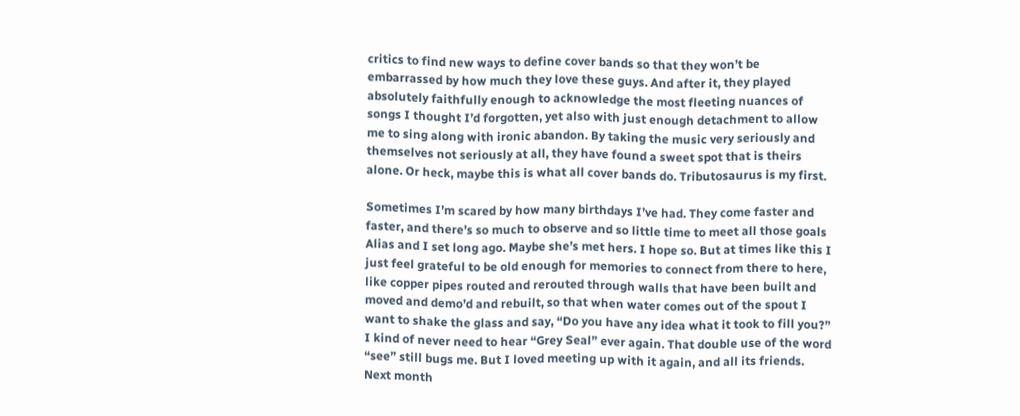critics to find new ways to define cover bands so that they won’t be embarrassed by how much they love these guys. And after it, they played absolutely faithfully enough to acknowledge the most fleeting nuances of songs I thought I’d forgotten, yet also with just enough detachment to allow me to sing along with ironic abandon. By taking the music very seriously and themselves not seriously at all, they have found a sweet spot that is theirs alone. Or heck, maybe this is what all cover bands do. Tributosaurus is my first.

Sometimes I’m scared by how many birthdays I’ve had. They come faster and faster, and there’s so much to observe and so little time to meet all those goals Alias and I set long ago. Maybe she’s met hers. I hope so. But at times like this I just feel grateful to be old enough for memories to connect from there to here, like copper pipes routed and rerouted through walls that have been built and moved and demo’d and rebuilt, so that when water comes out of the spout I want to shake the glass and say, “Do you have any idea what it took to fill you?” I kind of never need to hear “Grey Seal” ever again. That double use of the word “see” still bugs me. But I loved meeting up with it again, and all its friends. Next month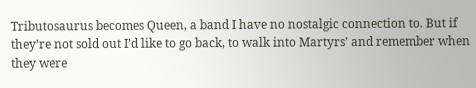Tributosaurus becomes Queen, a band I have no nostalgic connection to. But if they’re not sold out I’d like to go back, to walk into Martyrs’ and remember when they were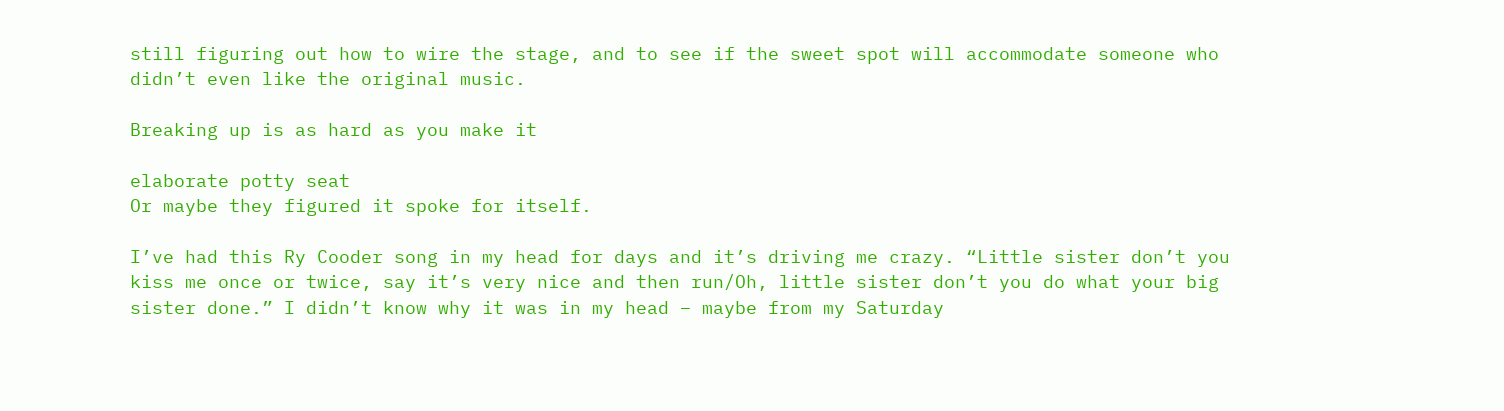still figuring out how to wire the stage, and to see if the sweet spot will accommodate someone who didn’t even like the original music.

Breaking up is as hard as you make it

elaborate potty seat
Or maybe they figured it spoke for itself.

I’ve had this Ry Cooder song in my head for days and it’s driving me crazy. “Little sister don’t you kiss me once or twice, say it’s very nice and then run/Oh, little sister don’t you do what your big sister done.” I didn’t know why it was in my head – maybe from my Saturday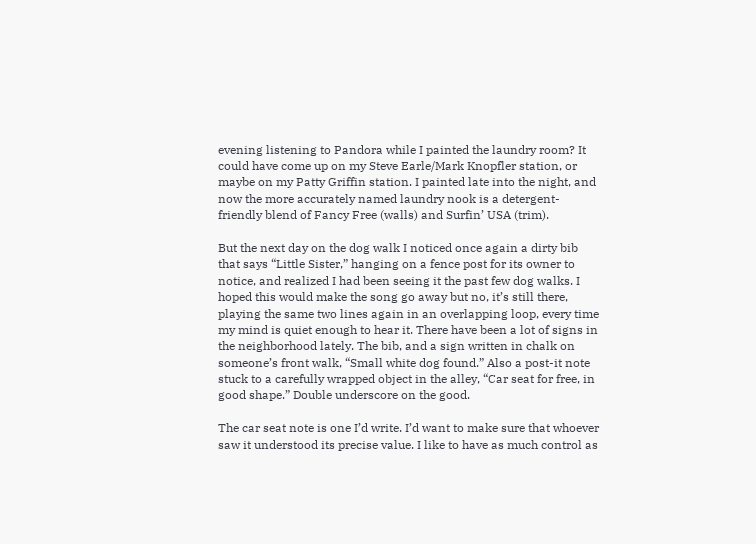evening listening to Pandora while I painted the laundry room? It could have come up on my Steve Earle/Mark Knopfler station, or maybe on my Patty Griffin station. I painted late into the night, and now the more accurately named laundry nook is a detergent-friendly blend of Fancy Free (walls) and Surfin’ USA (trim).

But the next day on the dog walk I noticed once again a dirty bib that says “Little Sister,” hanging on a fence post for its owner to notice, and realized I had been seeing it the past few dog walks. I hoped this would make the song go away but no, it’s still there, playing the same two lines again in an overlapping loop, every time my mind is quiet enough to hear it. There have been a lot of signs in the neighborhood lately. The bib, and a sign written in chalk on someone’s front walk, “Small white dog found.” Also a post-it note stuck to a carefully wrapped object in the alley, “Car seat for free, in good shape.” Double underscore on the good.

The car seat note is one I’d write. I’d want to make sure that whoever saw it understood its precise value. I like to have as much control as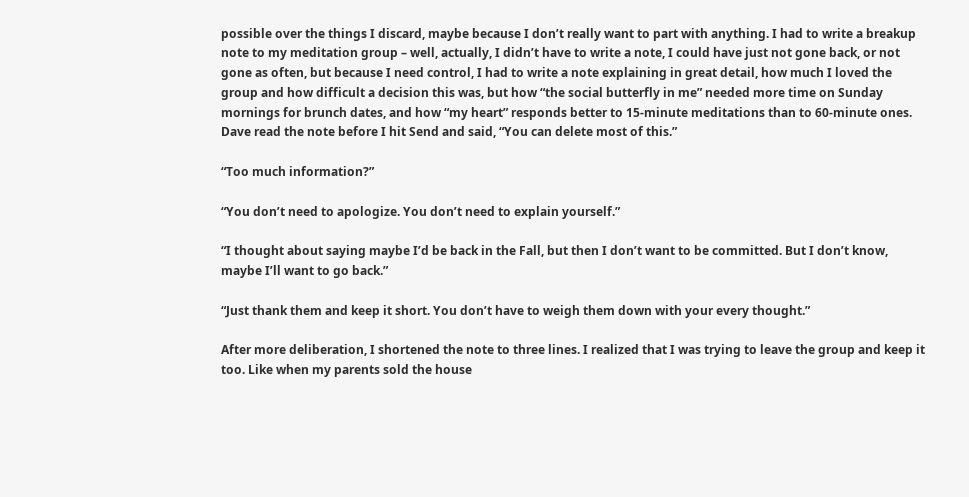possible over the things I discard, maybe because I don’t really want to part with anything. I had to write a breakup note to my meditation group – well, actually, I didn’t have to write a note, I could have just not gone back, or not gone as often, but because I need control, I had to write a note explaining in great detail, how much I loved the group and how difficult a decision this was, but how “the social butterfly in me” needed more time on Sunday mornings for brunch dates, and how “my heart” responds better to 15-minute meditations than to 60-minute ones. Dave read the note before I hit Send and said, “You can delete most of this.”

“Too much information?”

“You don’t need to apologize. You don’t need to explain yourself.”

“I thought about saying maybe I’d be back in the Fall, but then I don’t want to be committed. But I don’t know, maybe I’ll want to go back.”

“Just thank them and keep it short. You don’t have to weigh them down with your every thought.”

After more deliberation, I shortened the note to three lines. I realized that I was trying to leave the group and keep it too. Like when my parents sold the house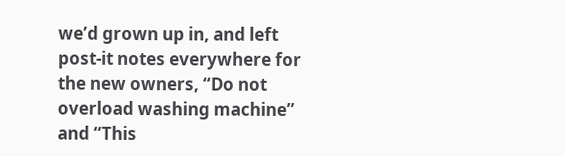we’d grown up in, and left post-it notes everywhere for the new owners, “Do not overload washing machine” and “This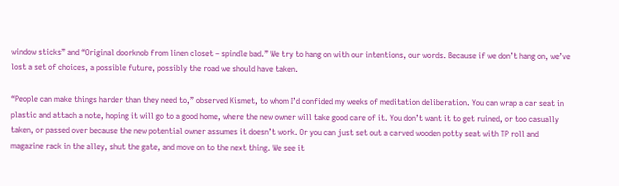window sticks” and “Original doorknob from linen closet – spindle bad.” We try to hang on with our intentions, our words. Because if we don’t hang on, we’ve lost a set of choices, a possible future, possibly the road we should have taken.

“People can make things harder than they need to,” observed Kismet, to whom I’d confided my weeks of meditation deliberation. You can wrap a car seat in plastic and attach a note, hoping it will go to a good home, where the new owner will take good care of it. You don’t want it to get ruined, or too casually taken, or passed over because the new potential owner assumes it doesn’t work. Or you can just set out a carved wooden potty seat with TP roll and magazine rack in the alley, shut the gate, and move on to the next thing. We see it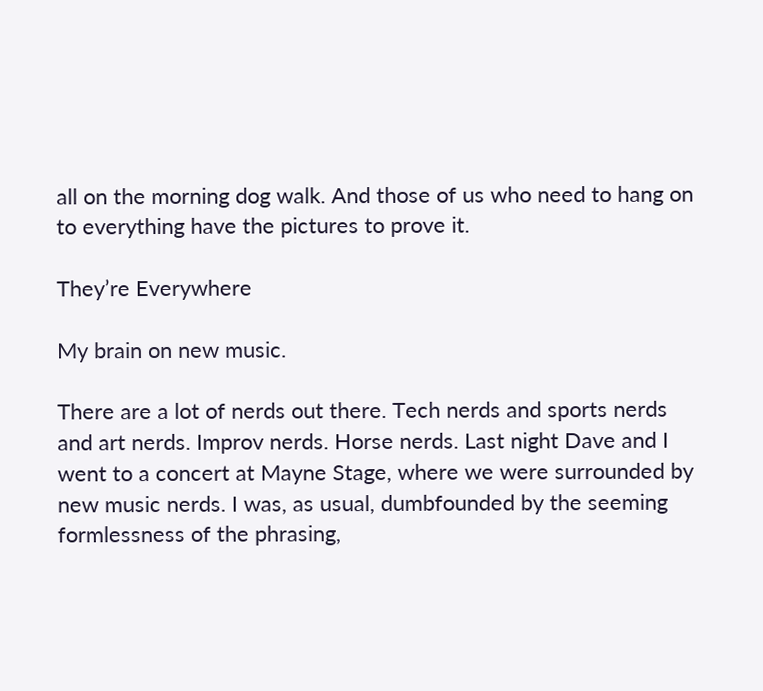all on the morning dog walk. And those of us who need to hang on to everything have the pictures to prove it.

They’re Everywhere

My brain on new music.

There are a lot of nerds out there. Tech nerds and sports nerds and art nerds. Improv nerds. Horse nerds. Last night Dave and I went to a concert at Mayne Stage, where we were surrounded by new music nerds. I was, as usual, dumbfounded by the seeming formlessness of the phrasing,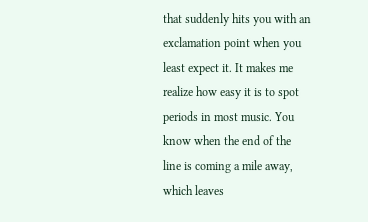that suddenly hits you with an exclamation point when you least expect it. It makes me realize how easy it is to spot periods in most music. You know when the end of the line is coming a mile away, which leaves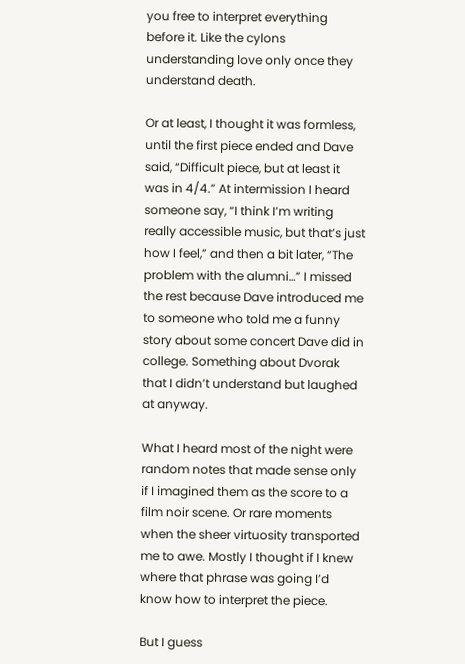you free to interpret everything before it. Like the cylons understanding love only once they understand death.

Or at least, I thought it was formless, until the first piece ended and Dave said, “Difficult piece, but at least it was in 4/4.” At intermission I heard someone say, “I think I’m writing really accessible music, but that’s just how I feel,” and then a bit later, “The problem with the alumni…” I missed the rest because Dave introduced me to someone who told me a funny story about some concert Dave did in college. Something about Dvorak that I didn’t understand but laughed at anyway.

What I heard most of the night were random notes that made sense only if I imagined them as the score to a film noir scene. Or rare moments when the sheer virtuosity transported me to awe. Mostly I thought if I knew where that phrase was going I’d know how to interpret the piece.

But I guess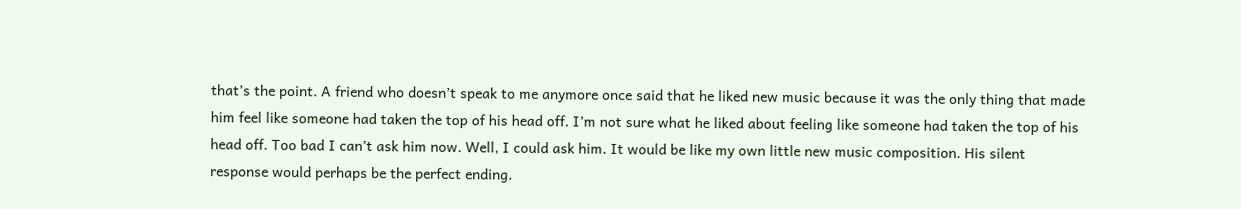that’s the point. A friend who doesn’t speak to me anymore once said that he liked new music because it was the only thing that made him feel like someone had taken the top of his head off. I’m not sure what he liked about feeling like someone had taken the top of his head off. Too bad I can’t ask him now. Well, I could ask him. It would be like my own little new music composition. His silent response would perhaps be the perfect ending.